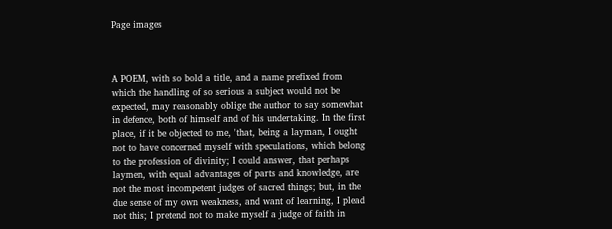Page images



A POEM, with so bold a title, and a name prefixed from which the handling of so serious a subject would not be expected, may reasonably oblige the author to say somewhat in defence, both of himself and of his undertaking. In the first place, if it be objected to me, 'that, being a layman, I ought not to have concerned myself with speculations, which belong to the profession of divinity; I could answer, that perhaps laymen, with equal advantages of parts and knowledge, are not the most incompetent judges of sacred things; but, in the due sense of my own weakness, and want of learning, I plead not this; I pretend not to make myself a judge of faith in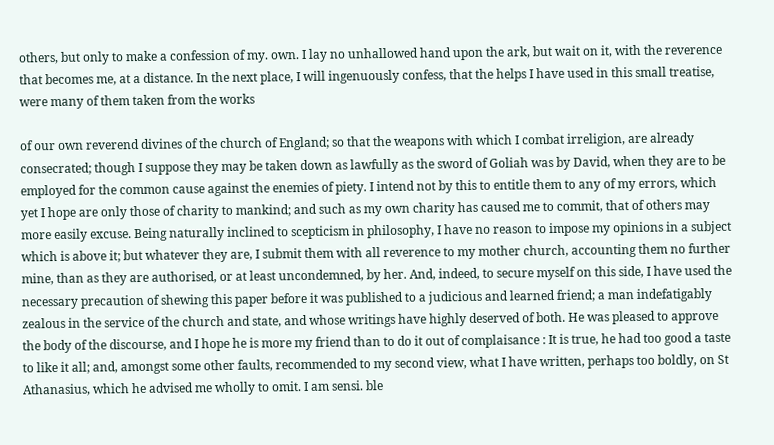others, but only to make a confession of my. own. I lay no unhallowed hand upon the ark, but wait on it, with the reverence that becomes me, at a distance. In the next place, I will ingenuously confess, that the helps I have used in this small treatise, were many of them taken from the works

of our own reverend divines of the church of England; so that the weapons with which I combat irreligion, are already consecrated; though I suppose they may be taken down as lawfully as the sword of Goliah was by David, when they are to be employed for the common cause against the enemies of piety. I intend not by this to entitle them to any of my errors, which yet I hope are only those of charity to mankind; and such as my own charity has caused me to commit, that of others may more easily excuse. Being naturally inclined to scepticism in philosophy, I have no reason to impose my opinions in a subject which is above it; but whatever they are, I submit them with all reverence to my mother church, accounting them no further mine, than as they are authorised, or at least uncondemned, by her. And, indeed, to secure myself on this side, I have used the necessary precaution of shewing this paper before it was published to a judicious and learned friend; a man indefatigably zealous in the service of the church and state, and whose writings have highly deserved of both. He was pleased to approve the body of the discourse, and I hope he is more my friend than to do it out of complaisance : It is true, he had too good a taste to like it all; and, amongst some other faults, recommended to my second view, what I have written, perhaps too boldly, on St Athanasius, which he advised me wholly to omit. I am sensi. ble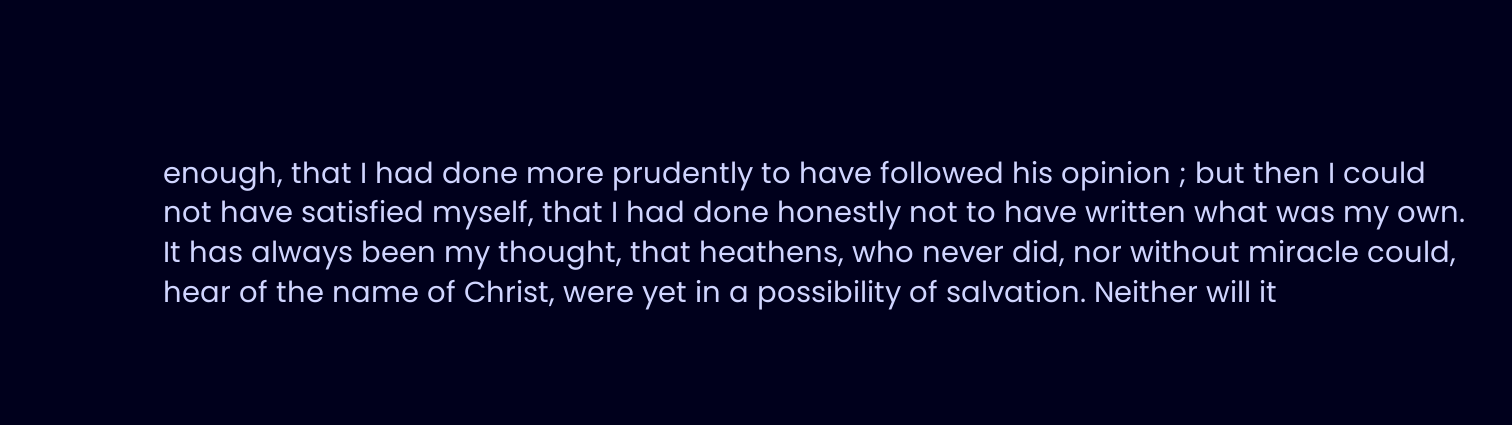enough, that I had done more prudently to have followed his opinion ; but then I could not have satisfied myself, that I had done honestly not to have written what was my own. It has always been my thought, that heathens, who never did, nor without miracle could, hear of the name of Christ, were yet in a possibility of salvation. Neither will it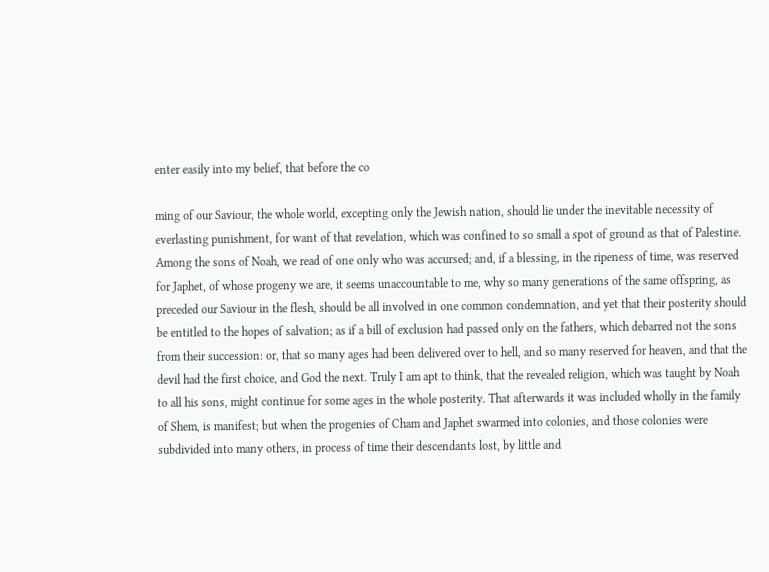enter easily into my belief, that before the co

ming of our Saviour, the whole world, excepting only the Jewish nation, should lie under the inevitable necessity of everlasting punishment, for want of that revelation, which was confined to so small a spot of ground as that of Palestine. Among the sons of Noah, we read of one only who was accursed; and, if a blessing, in the ripeness of time, was reserved for Japhet, of whose progeny we are, it seems unaccountable to me, why so many generations of the same offspring, as preceded our Saviour in the flesh, should be all involved in one common condemnation, and yet that their posterity should be entitled to the hopes of salvation; as if a bill of exclusion had passed only on the fathers, which debarred not the sons from their succession: or, that so many ages had been delivered over to hell, and so many reserved for heaven, and that the devil had the first choice, and God the next. Truly I am apt to think, that the revealed religion, which was taught by Noah to all his sons, might continue for some ages in the whole posterity. That afterwards it was included wholly in the family of Shem, is manifest; but when the progenies of Cham and Japhet swarmed into colonies, and those colonies were subdivided into many others, in process of time their descendants lost, by little and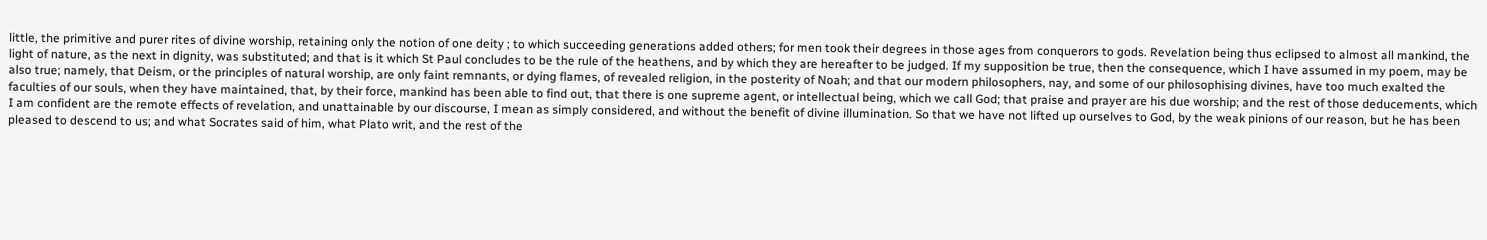little, the primitive and purer rites of divine worship, retaining only the notion of one deity ; to which succeeding generations added others; for men took their degrees in those ages from conquerors to gods. Revelation being thus eclipsed to almost all mankind, the light of nature, as the next in dignity, was substituted; and that is it which St Paul concludes to be the rule of the heathens, and by which they are hereafter to be judged. If my supposition be true, then the consequence, which I have assumed in my poem, may be also true; namely, that Deism, or the principles of natural worship, are only faint remnants, or dying flames, of revealed religion, in the posterity of Noah; and that our modern philosophers, nay, and some of our philosophising divines, have too much exalted the faculties of our souls, when they have maintained, that, by their force, mankind has been able to find out, that there is one supreme agent, or intellectual being, which we call God; that praise and prayer are his due worship; and the rest of those deducements, which I am confident are the remote effects of revelation, and unattainable by our discourse, I mean as simply considered, and without the benefit of divine illumination. So that we have not lifted up ourselves to God, by the weak pinions of our reason, but he has been pleased to descend to us; and what Socrates said of him, what Plato writ, and the rest of the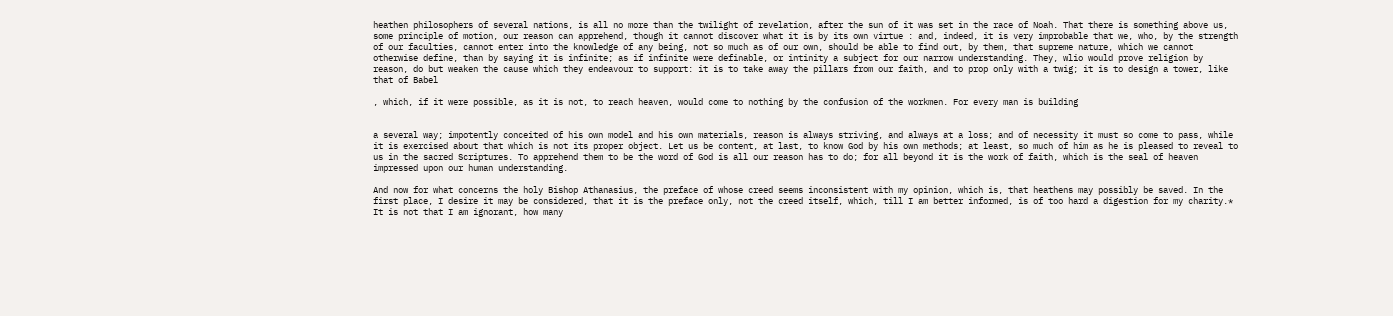heathen philosophers of several nations, is all no more than the twilight of revelation, after the sun of it was set in the race of Noah. That there is something above us, some principle of motion, our reason can apprehend, though it cannot discover what it is by its own virtue : and, indeed, it is very improbable that we, who, by the strength of our faculties, cannot enter into the knowledge of any being, not so much as of our own, should be able to find out, by them, that supreme nature, which we cannot otherwise define, than by saying it is infinite; as if infinite were definable, or intinity a subject for our narrow understanding. They, wlio would prove religion by reason, do but weaken the cause which they endeavour to support: it is to take away the pillars from our faith, and to prop only with a twig; it is to design a tower, like that of Babel

, which, if it were possible, as it is not, to reach heaven, would come to nothing by the confusion of the workmen. For every man is building


a several way; impotently conceited of his own model and his own materials, reason is always striving, and always at a loss; and of necessity it must so come to pass, while it is exercised about that which is not its proper object. Let us be content, at last, to know God by his own methods; at least, so much of him as he is pleased to reveal to us in the sacred Scriptures. To apprehend them to be the word of God is all our reason has to do; for all beyond it is the work of faith, which is the seal of heaven impressed upon our human understanding.

And now for what concerns the holy Bishop Athanasius, the preface of whose creed seems inconsistent with my opinion, which is, that heathens may possibly be saved. In the first place, I desire it may be considered, that it is the preface only, not the creed itself, which, till I am better informed, is of too hard a digestion for my charity.* It is not that I am ignorant, how many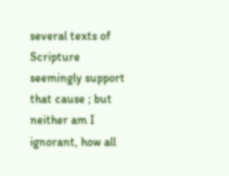several texts of Scripture seemingly support that cause ; but neither am I ignorant, how all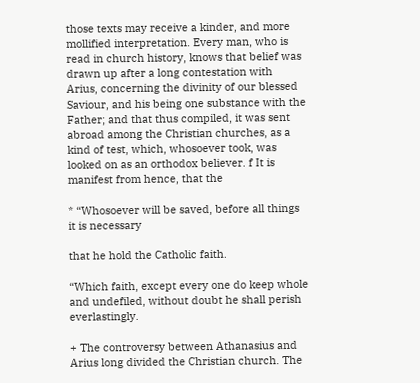those texts may receive a kinder, and more mollified interpretation. Every man, who is read in church history, knows that belief was drawn up after a long contestation with Arius, concerning the divinity of our blessed Saviour, and his being one substance with the Father; and that thus compiled, it was sent abroad among the Christian churches, as a kind of test, which, whosoever took, was looked on as an orthodox believer. f It is manifest from hence, that the

* “Whosoever will be saved, before all things it is necessary

that he hold the Catholic faith.

“Which faith, except every one do keep whole and undefiled, without doubt he shall perish everlastingly.

+ The controversy between Athanasius and Arius long divided the Christian church. The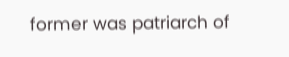former was patriarch of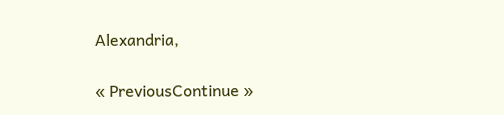Alexandria,

« PreviousContinue »